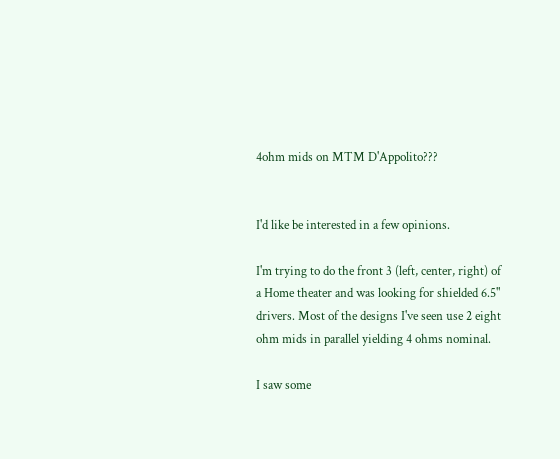4ohm mids on MTM D'Appolito???


I'd like be interested in a few opinions.

I'm trying to do the front 3 (left, center, right) of a Home theater and was looking for shielded 6.5" drivers. Most of the designs I've seen use 2 eight ohm mids in parallel yielding 4 ohms nominal.

I saw some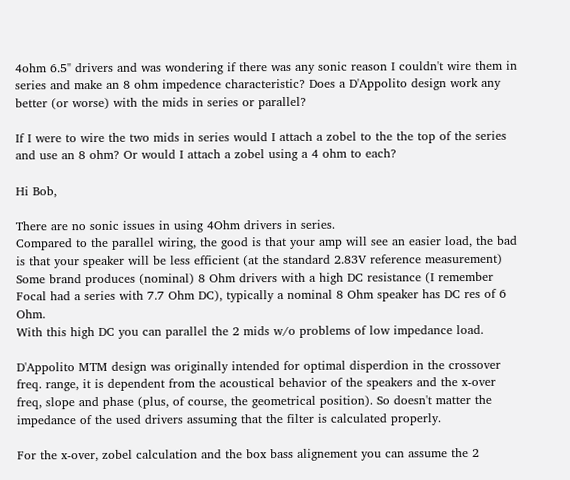4ohm 6.5" drivers and was wondering if there was any sonic reason I couldn't wire them in series and make an 8 ohm impedence characteristic? Does a D'Appolito design work any better (or worse) with the mids in series or parallel?

If I were to wire the two mids in series would I attach a zobel to the the top of the series and use an 8 ohm? Or would I attach a zobel using a 4 ohm to each?

Hi Bob,

There are no sonic issues in using 4Ohm drivers in series.
Compared to the parallel wiring, the good is that your amp will see an easier load, the bad is that your speaker will be less efficient (at the standard 2.83V reference measurement)
Some brand produces (nominal) 8 Ohm drivers with a high DC resistance (I remember Focal had a series with 7.7 Ohm DC), typically a nominal 8 Ohm speaker has DC res of 6 Ohm.
With this high DC you can parallel the 2 mids w/o problems of low impedance load.

D'Appolito MTM design was originally intended for optimal disperdion in the crossover freq. range, it is dependent from the acoustical behavior of the speakers and the x-over freq, slope and phase (plus, of course, the geometrical position). So doesn't matter the impedance of the used drivers assuming that the filter is calculated properly.

For the x-over, zobel calculation and the box bass alignement you can assume the 2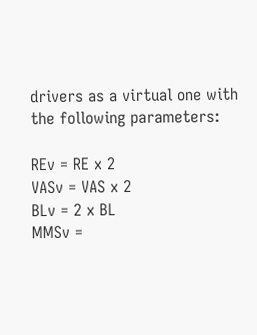drivers as a virtual one with the following parameters:

REv = RE x 2
VASv = VAS x 2
BLv = 2 x BL
MMSv =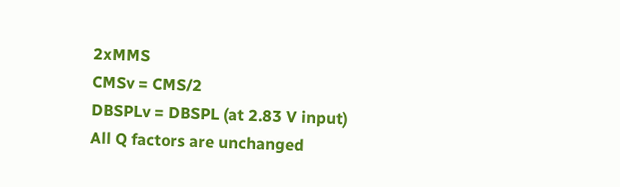2xMMS
CMSv = CMS/2
DBSPLv = DBSPL (at 2.83 V input)
All Q factors are unchanged